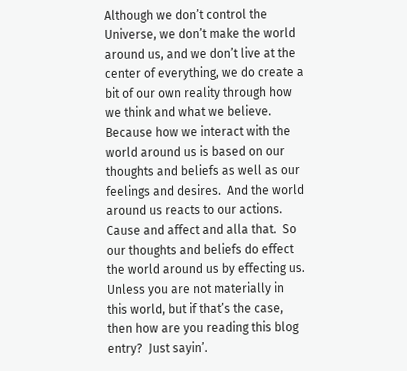Although we don’t control the Universe, we don’t make the world around us, and we don’t live at the center of everything, we do create a bit of our own reality through how we think and what we believe.  Because how we interact with the world around us is based on our thoughts and beliefs as well as our feelings and desires.  And the world around us reacts to our actions.  Cause and affect and alla that.  So our thoughts and beliefs do effect the world around us by effecting us.  Unless you are not materially in this world, but if that’s the case, then how are you reading this blog entry?  Just sayin’.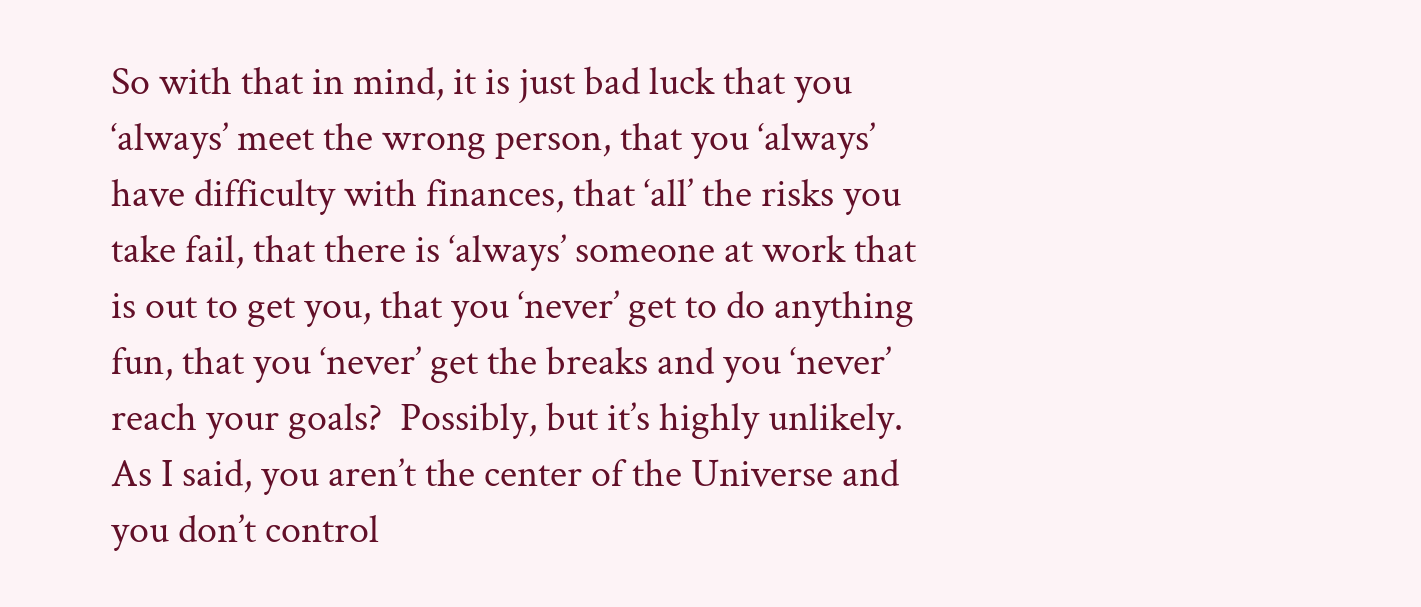So with that in mind, it is just bad luck that you ‘always’ meet the wrong person, that you ‘always’ have difficulty with finances, that ‘all’ the risks you take fail, that there is ‘always’ someone at work that is out to get you, that you ‘never’ get to do anything fun, that you ‘never’ get the breaks and you ‘never’ reach your goals?  Possibly, but it’s highly unlikely.  As I said, you aren’t the center of the Universe and you don’t control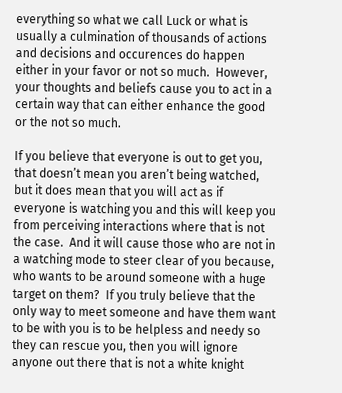everything so what we call Luck or what is usually a culmination of thousands of actions and decisions and occurences do happen either in your favor or not so much.  However, your thoughts and beliefs cause you to act in a certain way that can either enhance the good or the not so much.

If you believe that everyone is out to get you, that doesn’t mean you aren’t being watched, but it does mean that you will act as if everyone is watching you and this will keep you from perceiving interactions where that is not the case.  And it will cause those who are not in a watching mode to steer clear of you because, who wants to be around someone with a huge target on them?  If you truly believe that the only way to meet someone and have them want to be with you is to be helpless and needy so they can rescue you, then you will ignore anyone out there that is not a white knight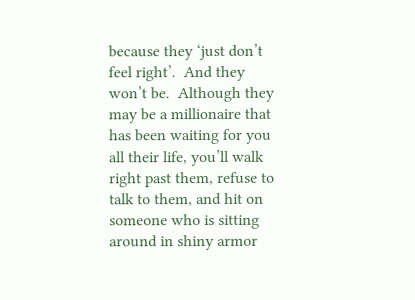because they ‘just don’t feel right’.  And they won’t be.  Although they may be a millionaire that has been waiting for you all their life, you’ll walk right past them, refuse to talk to them, and hit on someone who is sitting around in shiny armor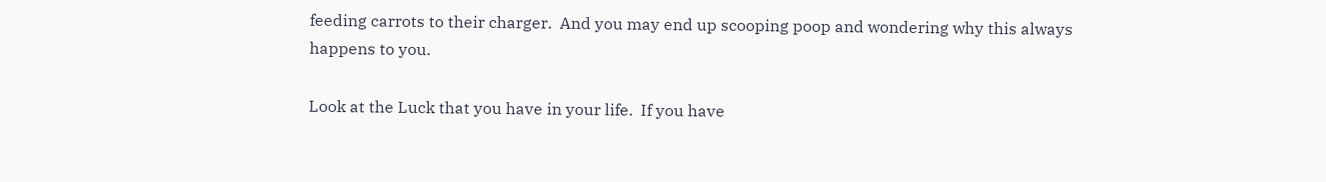feeding carrots to their charger.  And you may end up scooping poop and wondering why this always happens to you.

Look at the Luck that you have in your life.  If you have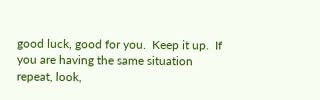good luck, good for you.  Keep it up.  If you are having the same situation repeat, look,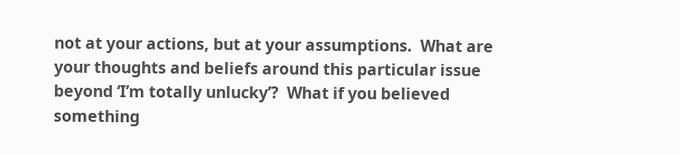not at your actions, but at your assumptions.  What are your thoughts and beliefs around this particular issue beyond ‘I’m totally unlucky’?  What if you believed something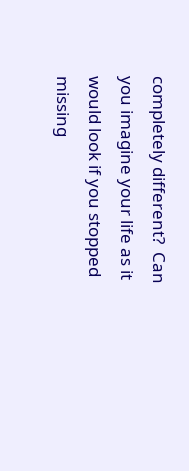completely different?  Can you imagine your life as it would look if you stopped missing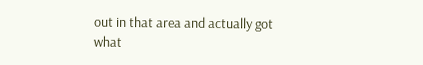out in that area and actually got what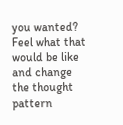you wanted?  Feel what that would be like and change the thought pattern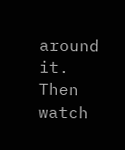around it.  Then watch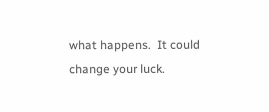what happens.  It could change your luck.